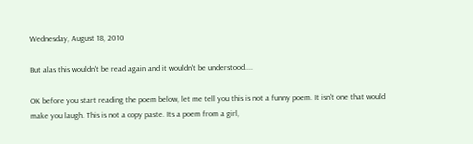Wednesday, August 18, 2010

But alas this wouldn't be read again and it wouldn't be understood....

OK before you start reading the poem below, let me tell you this is not a funny poem. It isn't one that would make you laugh. This is not a copy paste. Its a poem from a girl,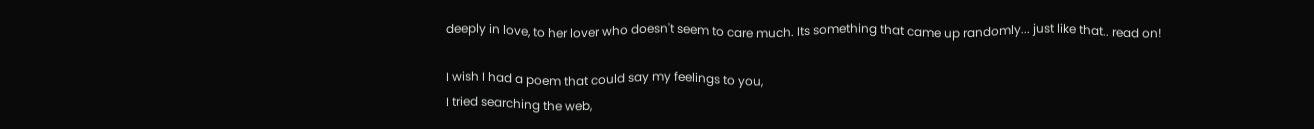deeply in love, to her lover who doesn't seem to care much. Its something that came up randomly... just like that.. read on!

I wish I had a poem that could say my feelings to you,
I tried searching the web,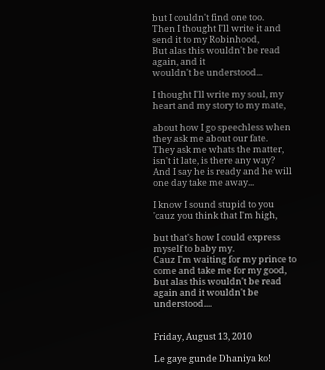but I couldn't find one too.
Then I thought I'll write it and send it to my Robinhood,
But alas this wouldn't be read again, and it
wouldn't be understood...

I thought I'll write my soul, my heart and my story to my mate,

about how I go speechless when they ask me about our fate.
They ask me whats the matter, isn't it late, is there any way?
And I say he is ready and he will one day take me away...

I know I sound stupid to you 'cauz you think that I'm high,

but that's how I could express myself to baby my.
Cauz I'm waiting for my prince to come and take me for my good,
but alas this wouldn't be read again and it wouldn't be understood....


Friday, August 13, 2010

Le gaye gunde Dhaniya ko!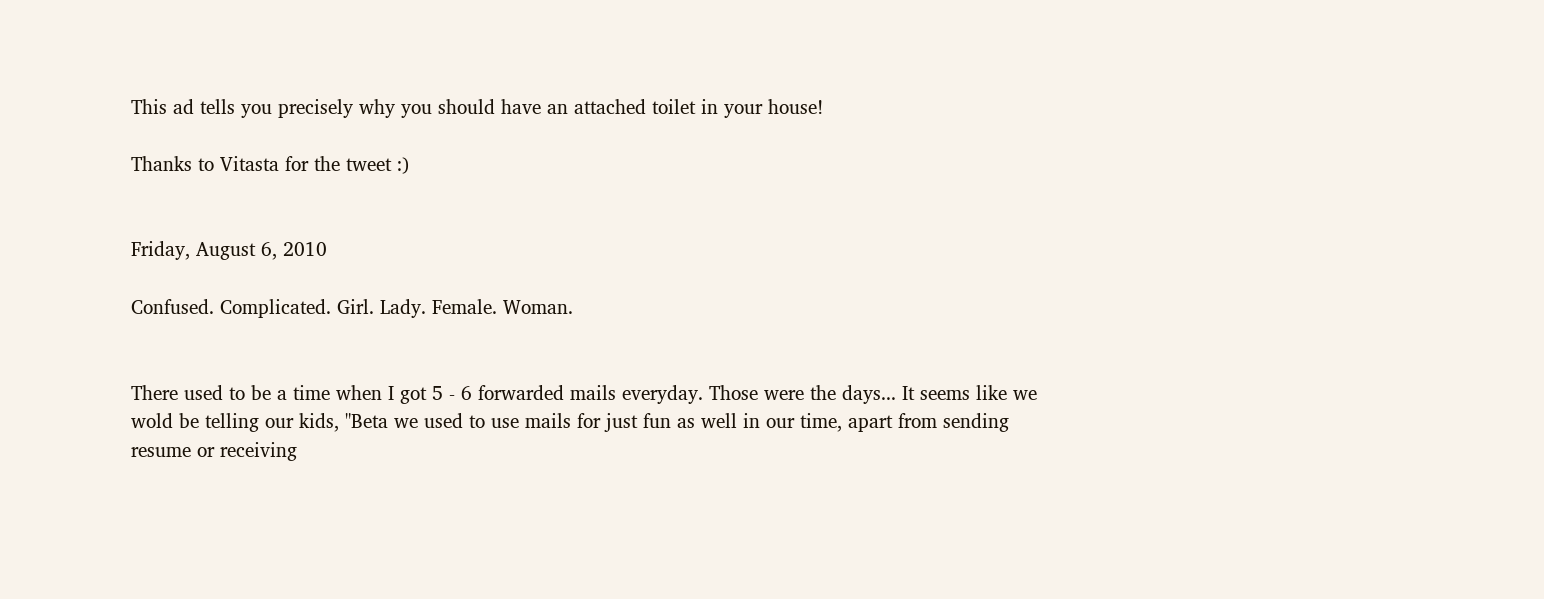This ad tells you precisely why you should have an attached toilet in your house!

Thanks to Vitasta for the tweet :)


Friday, August 6, 2010

Confused. Complicated. Girl. Lady. Female. Woman.


There used to be a time when I got 5 - 6 forwarded mails everyday. Those were the days... It seems like we wold be telling our kids, "Beta we used to use mails for just fun as well in our time, apart from sending resume or receiving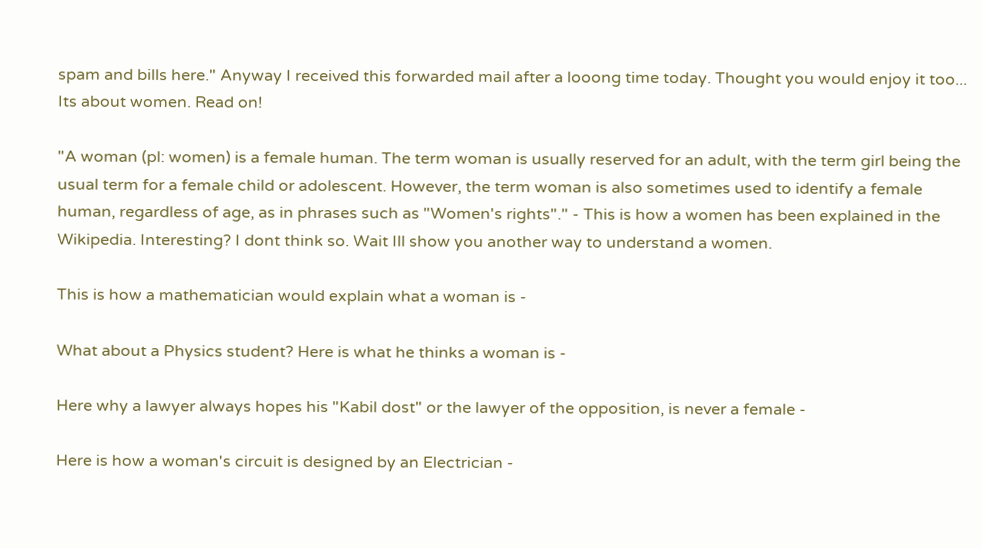spam and bills here." Anyway I received this forwarded mail after a looong time today. Thought you would enjoy it too... Its about women. Read on!

"A woman (pl: women) is a female human. The term woman is usually reserved for an adult, with the term girl being the usual term for a female child or adolescent. However, the term woman is also sometimes used to identify a female human, regardless of age, as in phrases such as "Women's rights"." - This is how a women has been explained in the Wikipedia. Interesting? I dont think so. Wait Ill show you another way to understand a women.

This is how a mathematician would explain what a woman is -

What about a Physics student? Here is what he thinks a woman is -

Here why a lawyer always hopes his "Kabil dost" or the lawyer of the opposition, is never a female -

Here is how a woman's circuit is designed by an Electrician -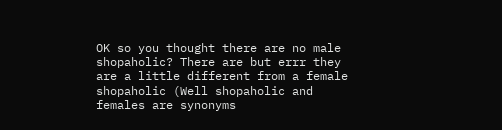OK so you thought there are no male shopaholic? There are but errr they are a little different from a female shopaholic (Well shopaholic and females are synonyms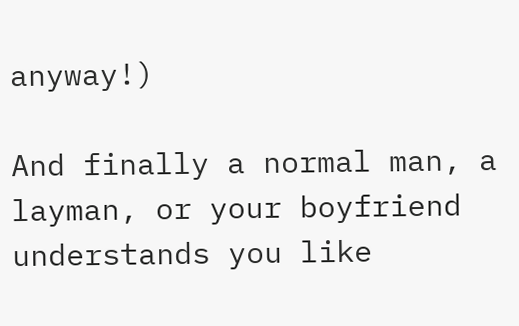anyway!)

And finally a normal man, a layman, or your boyfriend understands you like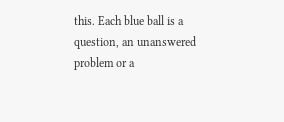this. Each blue ball is a question, an unanswered problem or a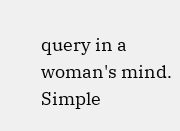query in a woman's mind. Simple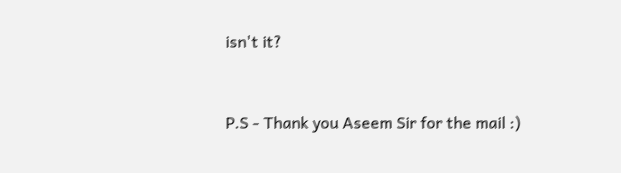isn't it?


P.S - Thank you Aseem Sir for the mail :)